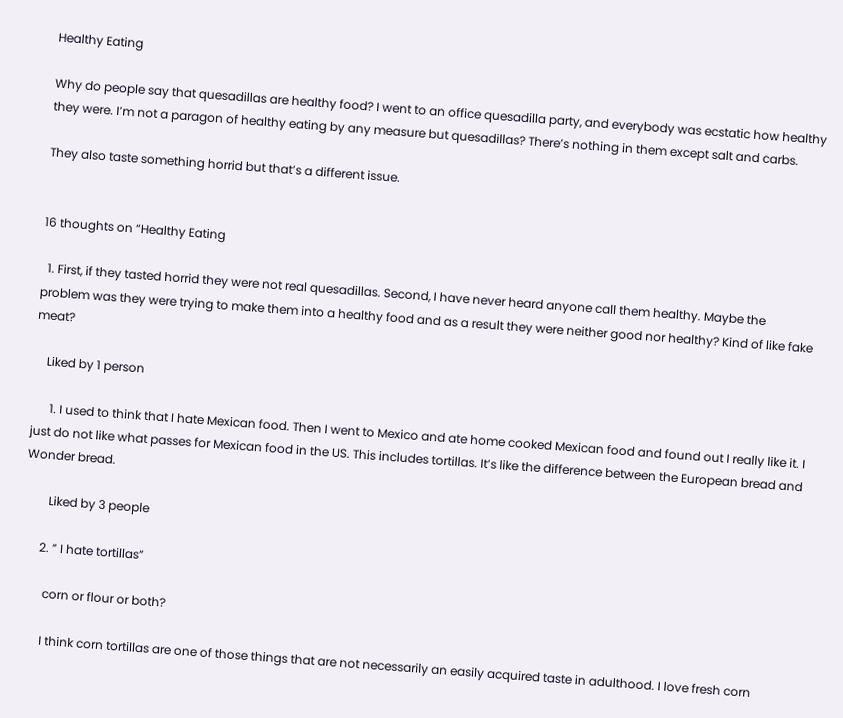Healthy Eating

Why do people say that quesadillas are healthy food? I went to an office quesadilla party, and everybody was ecstatic how healthy they were. I’m not a paragon of healthy eating by any measure but quesadillas? There’s nothing in them except salt and carbs.

They also taste something horrid but that’s a different issue.


16 thoughts on “Healthy Eating

  1. First, if they tasted horrid they were not real quesadillas. Second, I have never heard anyone call them healthy. Maybe the problem was they were trying to make them into a healthy food and as a result they were neither good nor healthy? Kind of like fake meat?

    Liked by 1 person

      1. I used to think that I hate Mexican food. Then I went to Mexico and ate home cooked Mexican food and found out I really like it. I just do not like what passes for Mexican food in the US. This includes tortillas. It’s like the difference between the European bread and Wonder bread.

        Liked by 3 people

      2. ” I hate tortillas”

        corn or flour or both?

        I think corn tortillas are one of those things that are not necessarily an easily acquired taste in adulthood. I love fresh corn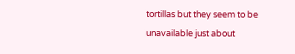tortillas but they seem to be unavailable just about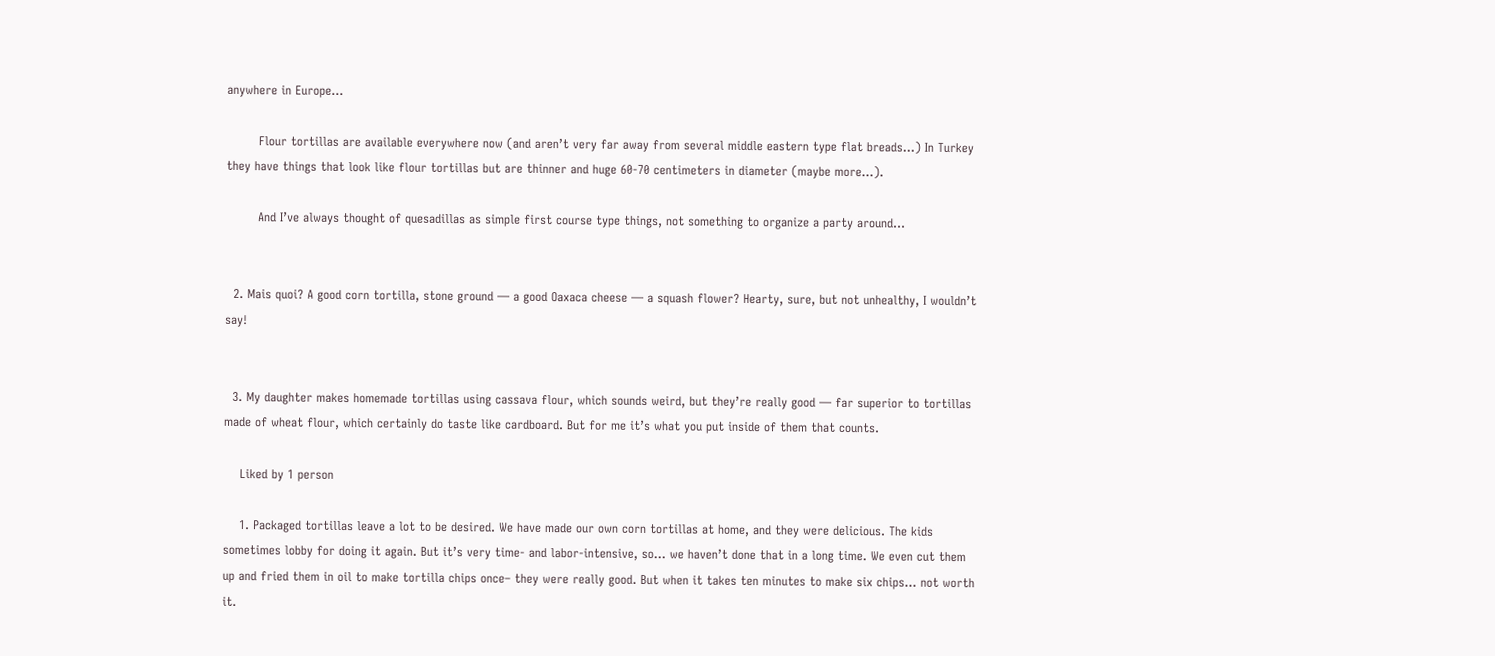anywhere in Europe…

        Flour tortillas are available everywhere now (and aren’t very far away from several middle eastern type flat breads…) In Turkey they have things that look like flour tortillas but are thinner and huge 60-70 centimeters in diameter (maybe more…).

        And I’ve always thought of quesadillas as simple first course type things, not something to organize a party around…


  2. Mais quoi? A good corn tortilla, stone ground — a good Oaxaca cheese — a squash flower? Hearty, sure, but not unhealthy, I wouldn’t say!


  3. My daughter makes homemade tortillas using cassava flour, which sounds weird, but they’re really good — far superior to tortillas made of wheat flour, which certainly do taste like cardboard. But for me it’s what you put inside of them that counts.

    Liked by 1 person

    1. Packaged tortillas leave a lot to be desired. We have made our own corn tortillas at home, and they were delicious. The kids sometimes lobby for doing it again. But it’s very time- and labor-intensive, so… we haven’t done that in a long time. We even cut them up and fried them in oil to make tortilla chips once– they were really good. But when it takes ten minutes to make six chips… not worth it.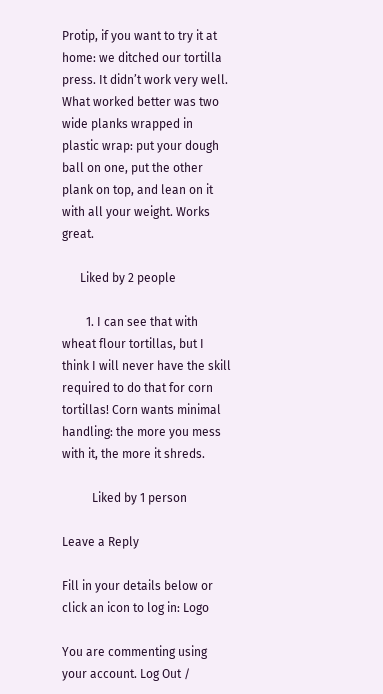Protip, if you want to try it at home: we ditched our tortilla press. It didn’t work very well. What worked better was two wide planks wrapped in plastic wrap: put your dough ball on one, put the other plank on top, and lean on it with all your weight. Works great.

      Liked by 2 people

        1. I can see that with wheat flour tortillas, but I think I will never have the skill required to do that for corn tortillas! Corn wants minimal handling: the more you mess with it, the more it shreds.

          Liked by 1 person

Leave a Reply

Fill in your details below or click an icon to log in: Logo

You are commenting using your account. Log Out /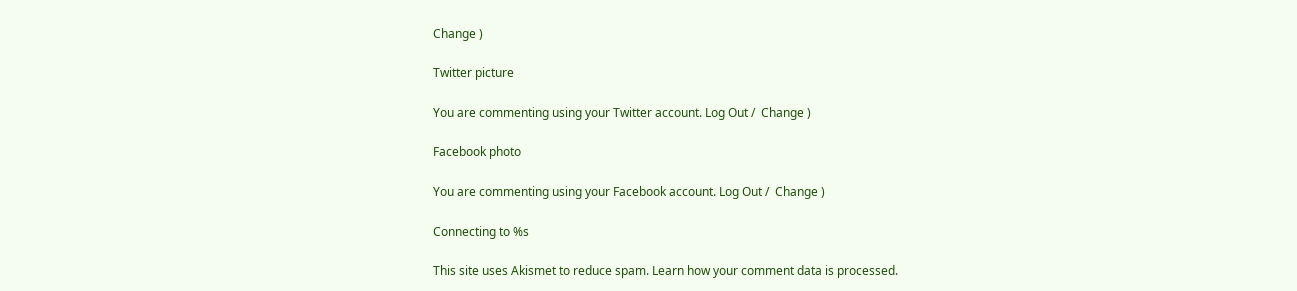Change )

Twitter picture

You are commenting using your Twitter account. Log Out /  Change )

Facebook photo

You are commenting using your Facebook account. Log Out /  Change )

Connecting to %s

This site uses Akismet to reduce spam. Learn how your comment data is processed.